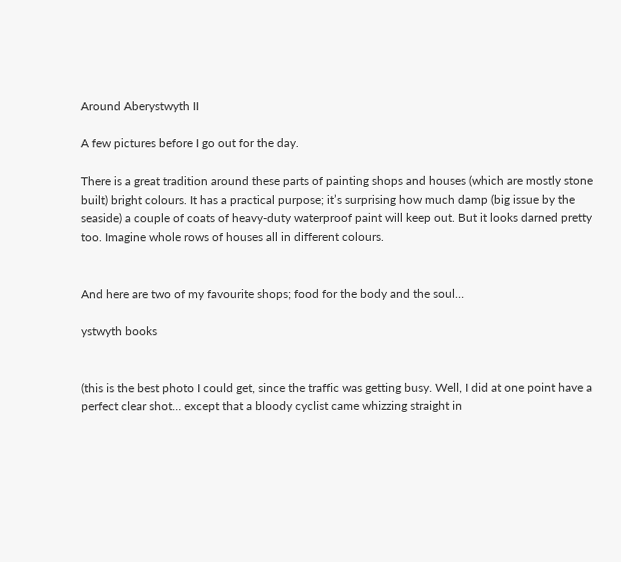Around Aberystwyth II

A few pictures before I go out for the day.

There is a great tradition around these parts of painting shops and houses (which are mostly stone built) bright colours. It has a practical purpose; it’s surprising how much damp (big issue by the seaside) a couple of coats of heavy-duty waterproof paint will keep out. But it looks darned pretty too. Imagine whole rows of houses all in different colours.


And here are two of my favourite shops; food for the body and the soul…

ystwyth books


(this is the best photo I could get, since the traffic was getting busy. Well, I did at one point have a perfect clear shot… except that a bloody cyclist came whizzing straight in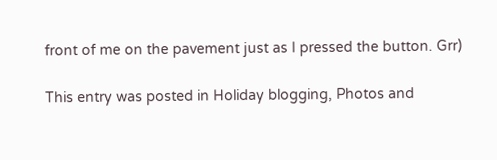front of me on the pavement just as I pressed the button. Grr)

This entry was posted in Holiday blogging, Photos and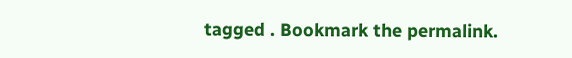tagged . Bookmark the permalink.